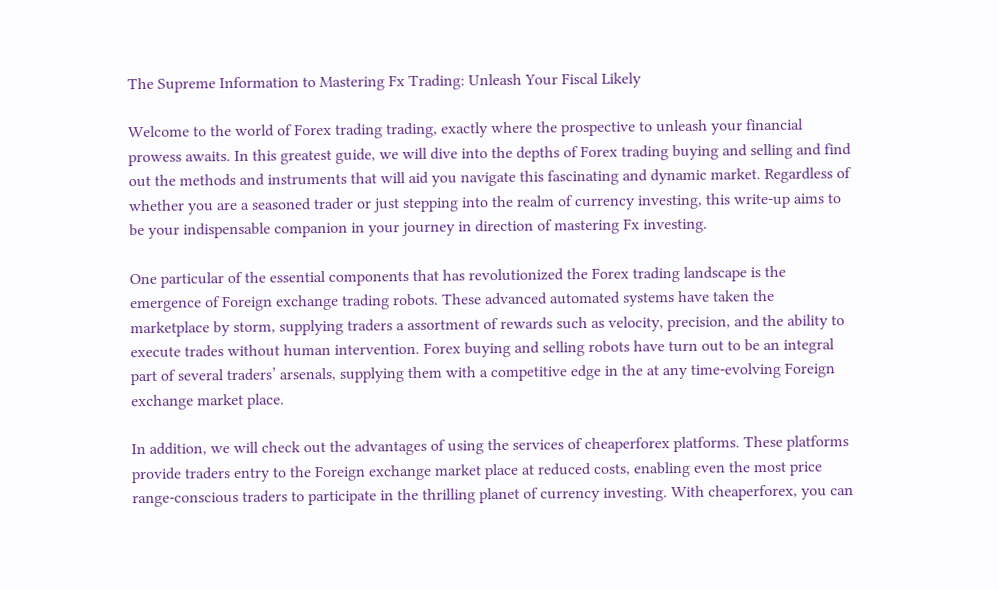The Supreme Information to Mastering Fx Trading: Unleash Your Fiscal Likely

Welcome to the world of Forex trading trading, exactly where the prospective to unleash your financial prowess awaits. In this greatest guide, we will dive into the depths of Forex trading buying and selling and find out the methods and instruments that will aid you navigate this fascinating and dynamic market. Regardless of whether you are a seasoned trader or just stepping into the realm of currency investing, this write-up aims to be your indispensable companion in your journey in direction of mastering Fx investing.

One particular of the essential components that has revolutionized the Forex trading landscape is the emergence of Foreign exchange trading robots. These advanced automated systems have taken the marketplace by storm, supplying traders a assortment of rewards such as velocity, precision, and the ability to execute trades without human intervention. Forex buying and selling robots have turn out to be an integral part of several traders’ arsenals, supplying them with a competitive edge in the at any time-evolving Foreign exchange market place.

In addition, we will check out the advantages of using the services of cheaperforex platforms. These platforms provide traders entry to the Foreign exchange market place at reduced costs, enabling even the most price range-conscious traders to participate in the thrilling planet of currency investing. With cheaperforex, you can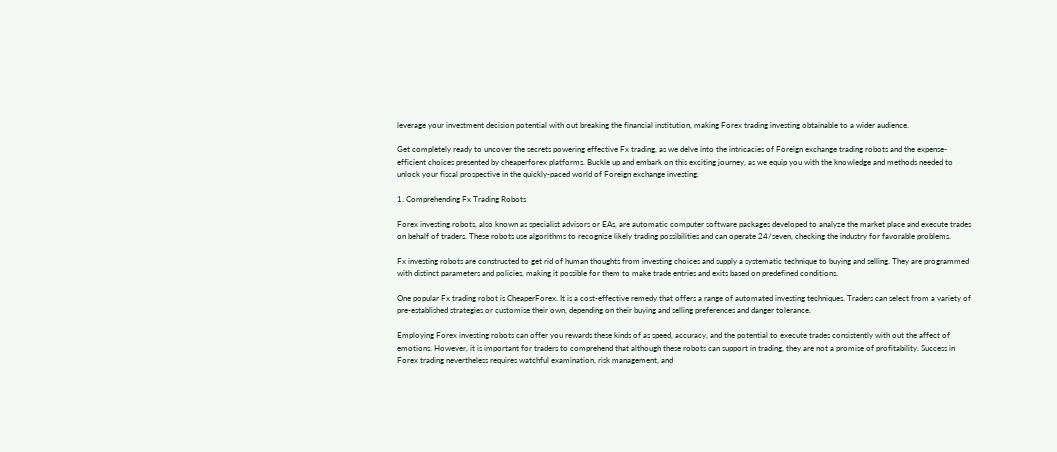leverage your investment decision potential with out breaking the financial institution, making Forex trading investing obtainable to a wider audience.

Get completely ready to uncover the secrets powering effective Fx trading, as we delve into the intricacies of Foreign exchange trading robots and the expense-efficient choices presented by cheaperforex platforms. Buckle up and embark on this exciting journey, as we equip you with the knowledge and methods needed to unlock your fiscal prospective in the quickly-paced world of Foreign exchange investing.

1. Comprehending Fx Trading Robots

Forex investing robots, also known as specialist advisors or EAs, are automatic computer software packages developed to analyze the market place and execute trades on behalf of traders. These robots use algorithms to recognize likely trading possibilities and can operate 24/seven, checking the industry for favorable problems.

Fx investing robots are constructed to get rid of human thoughts from investing choices and supply a systematic technique to buying and selling. They are programmed with distinct parameters and policies, making it possible for them to make trade entries and exits based on predefined conditions.

One popular Fx trading robot is CheaperForex. It is a cost-effective remedy that offers a range of automated investing techniques. Traders can select from a variety of pre-established strategies or customise their own, depending on their buying and selling preferences and danger tolerance.

Employing Forex investing robots can offer you rewards these kinds of as speed, accuracy, and the potential to execute trades consistently with out the affect of emotions. However, it is important for traders to comprehend that although these robots can support in trading, they are not a promise of profitability. Success in Forex trading nevertheless requires watchful examination, risk management, and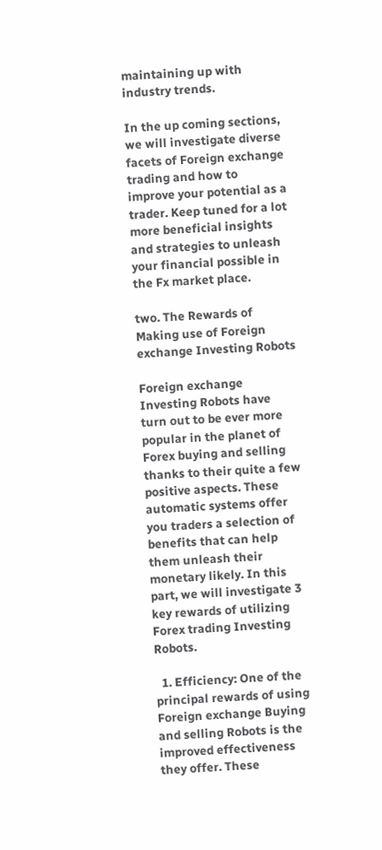maintaining up with industry trends.

In the up coming sections, we will investigate diverse facets of Foreign exchange trading and how to improve your potential as a trader. Keep tuned for a lot more beneficial insights and strategies to unleash your financial possible in the Fx market place.

two. The Rewards of Making use of Foreign exchange Investing Robots

Foreign exchange Investing Robots have turn out to be ever more popular in the planet of Forex buying and selling thanks to their quite a few positive aspects. These automatic systems offer you traders a selection of benefits that can help them unleash their monetary likely. In this part, we will investigate 3 key rewards of utilizing Forex trading Investing Robots.

  1. Efficiency: One of the principal rewards of using Foreign exchange Buying and selling Robots is the improved effectiveness they offer. These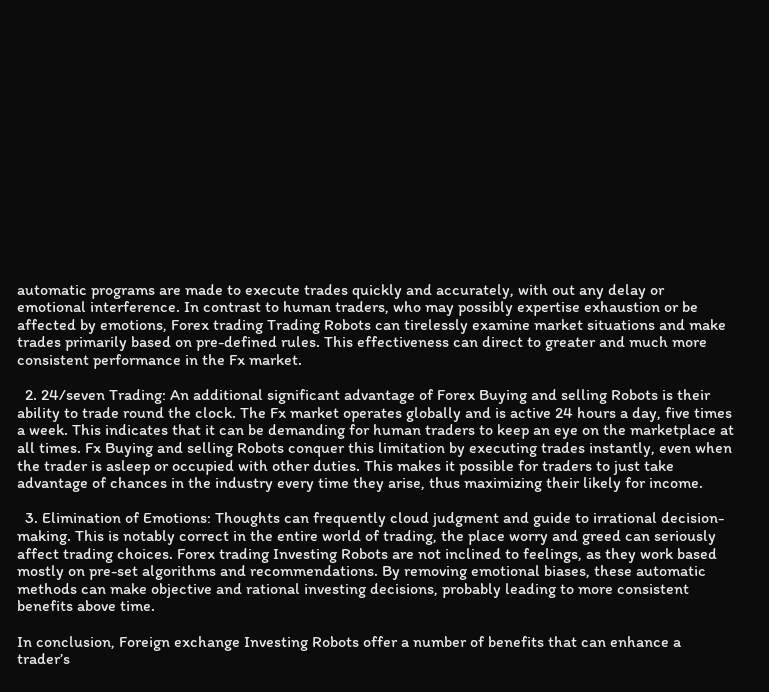automatic programs are made to execute trades quickly and accurately, with out any delay or emotional interference. In contrast to human traders, who may possibly expertise exhaustion or be affected by emotions, Forex trading Trading Robots can tirelessly examine market situations and make trades primarily based on pre-defined rules. This effectiveness can direct to greater and much more consistent performance in the Fx market.

  2. 24/seven Trading: An additional significant advantage of Forex Buying and selling Robots is their ability to trade round the clock. The Fx market operates globally and is active 24 hours a day, five times a week. This indicates that it can be demanding for human traders to keep an eye on the marketplace at all times. Fx Buying and selling Robots conquer this limitation by executing trades instantly, even when the trader is asleep or occupied with other duties. This makes it possible for traders to just take advantage of chances in the industry every time they arise, thus maximizing their likely for income.

  3. Elimination of Emotions: Thoughts can frequently cloud judgment and guide to irrational decision-making. This is notably correct in the entire world of trading, the place worry and greed can seriously affect trading choices. Forex trading Investing Robots are not inclined to feelings, as they work based mostly on pre-set algorithms and recommendations. By removing emotional biases, these automatic methods can make objective and rational investing decisions, probably leading to more consistent benefits above time.

In conclusion, Foreign exchange Investing Robots offer a number of benefits that can enhance a trader’s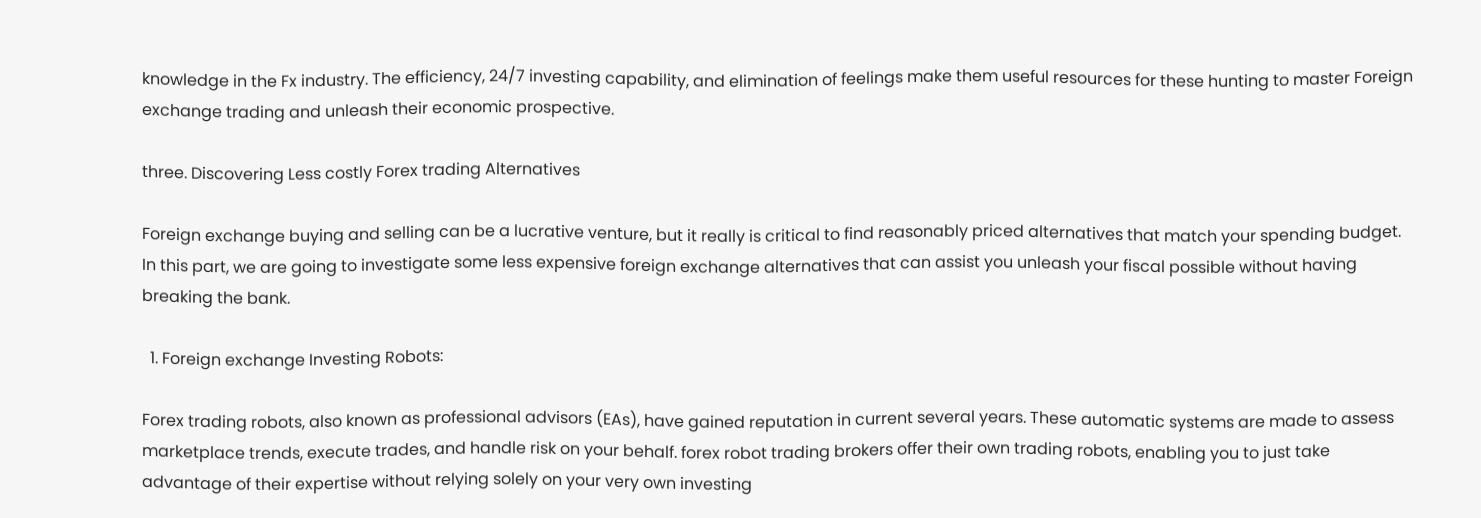knowledge in the Fx industry. The efficiency, 24/7 investing capability, and elimination of feelings make them useful resources for these hunting to master Foreign exchange trading and unleash their economic prospective.

three. Discovering Less costly Forex trading Alternatives

Foreign exchange buying and selling can be a lucrative venture, but it really is critical to find reasonably priced alternatives that match your spending budget. In this part, we are going to investigate some less expensive foreign exchange alternatives that can assist you unleash your fiscal possible without having breaking the bank.

  1. Foreign exchange Investing Robots:

Forex trading robots, also known as professional advisors (EAs), have gained reputation in current several years. These automatic systems are made to assess marketplace trends, execute trades, and handle risk on your behalf. forex robot trading brokers offer their own trading robots, enabling you to just take advantage of their expertise without relying solely on your very own investing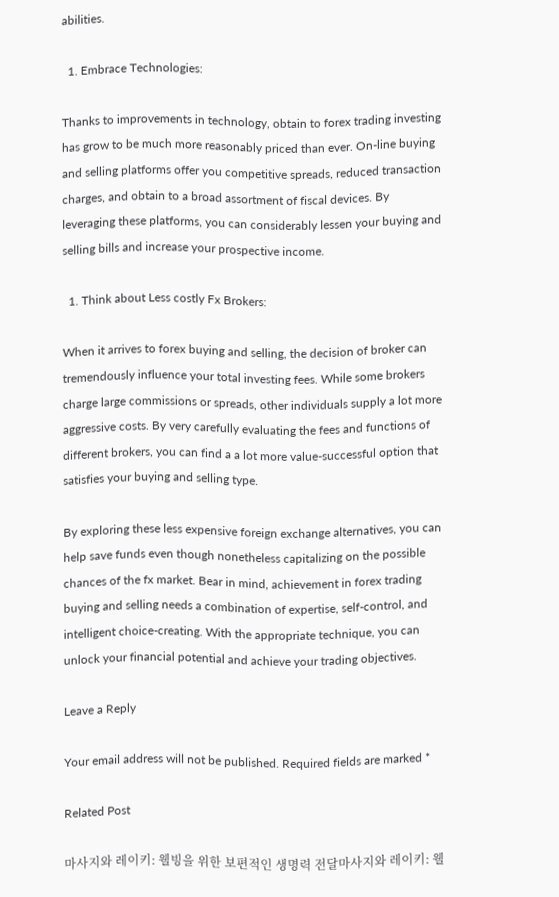abilities.

  1. Embrace Technologies:

Thanks to improvements in technology, obtain to forex trading investing has grow to be much more reasonably priced than ever. On-line buying and selling platforms offer you competitive spreads, reduced transaction charges, and obtain to a broad assortment of fiscal devices. By leveraging these platforms, you can considerably lessen your buying and selling bills and increase your prospective income.

  1. Think about Less costly Fx Brokers:

When it arrives to forex buying and selling, the decision of broker can tremendously influence your total investing fees. While some brokers charge large commissions or spreads, other individuals supply a lot more aggressive costs. By very carefully evaluating the fees and functions of different brokers, you can find a a lot more value-successful option that satisfies your buying and selling type.

By exploring these less expensive foreign exchange alternatives, you can help save funds even though nonetheless capitalizing on the possible chances of the fx market. Bear in mind, achievement in forex trading buying and selling needs a combination of expertise, self-control, and intelligent choice-creating. With the appropriate technique, you can unlock your financial potential and achieve your trading objectives.

Leave a Reply

Your email address will not be published. Required fields are marked *

Related Post

마사지와 레이키: 웰빙을 위한 보편적인 생명력 전달마사지와 레이키: 웰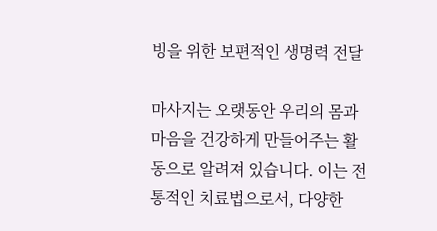빙을 위한 보편적인 생명력 전달

마사지는 오랫동안 우리의 몸과 마음을 건강하게 만들어주는 활동으로 알려져 있습니다. 이는 전통적인 치료법으로서, 다양한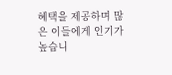혜택을 제공하며 많은 이들에게 인기가 높습니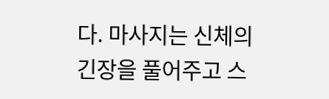다. 마사지는 신체의 긴장을 풀어주고 스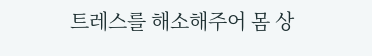트레스를 해소해주어 몸 상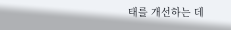태를 개선하는 데